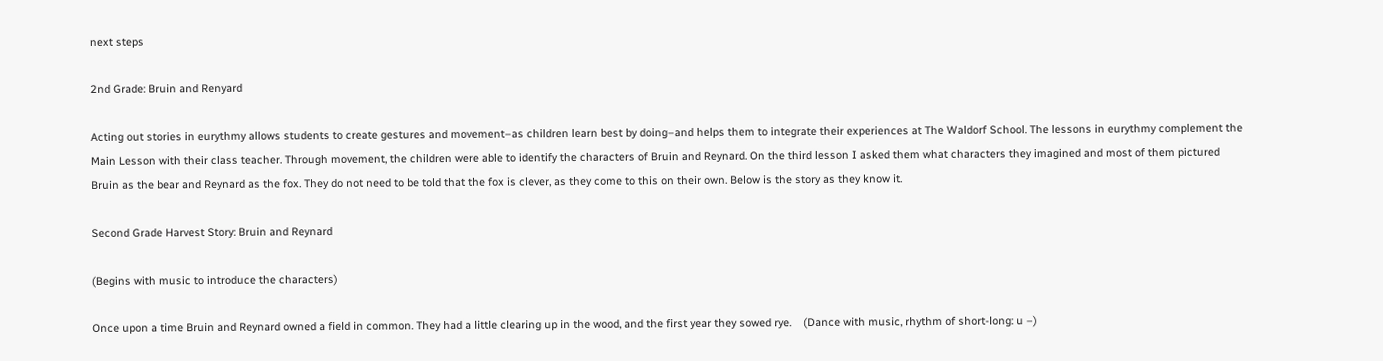next steps

2nd Grade: Bruin and Renyard

Acting out stories in eurythmy allows students to create gestures and movement–as children learn best by doing–and helps them to integrate their experiences at The Waldorf School. The lessons in eurythmy complement the Main Lesson with their class teacher. Through movement, the children were able to identify the characters of Bruin and Reynard. On the third lesson I asked them what characters they imagined and most of them pictured Bruin as the bear and Reynard as the fox. They do not need to be told that the fox is clever, as they come to this on their own. Below is the story as they know it.

Second Grade Harvest Story: Bruin and Reynard

(Begins with music to introduce the characters)

Once upon a time Bruin and Reynard owned a field in common. They had a little clearing up in the wood, and the first year they sowed rye.    (Dance with music, rhythm of short-long: u –)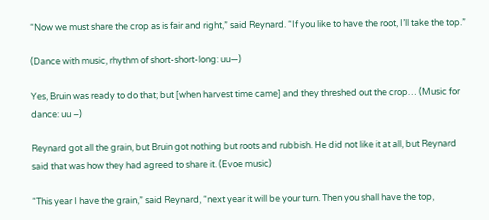“Now we must share the crop as is fair and right,” said Reynard. “If you like to have the root, I’ll take the top.”

(Dance with music, rhythm of short-short-long: uu—)

Yes, Bruin was ready to do that; but [when harvest time came] and they threshed out the crop… (Music for dance: uu –)

Reynard got all the grain, but Bruin got nothing but roots and rubbish. He did not like it at all, but Reynard said that was how they had agreed to share it. (Evoe music)

“This year I have the grain,” said Reynard, “next year it will be your turn. Then you shall have the top,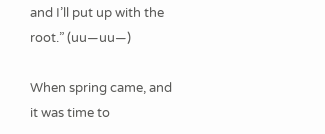and I’ll put up with the root.” (uu—uu—)

When spring came, and it was time to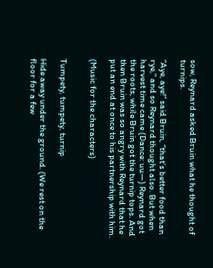sow, Reynard asked Bruin what he thought of turnips.

“Aye, aye!” said Bruin, “that’s better food than rye,” and so Reynard thought also. But when harvest time came (Dance: uu—) Reynard got the roots, while Bruin got the turnip tops. And then Bruin was so angry with Reynard that he put an end at once to his partnership with him.

(Music for the characters)


Tumpety, tumpety, turnip

Hide away under the ground. (We rest on the floor for a few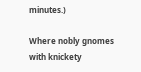minutes.)

Where nobly gnomes with knickety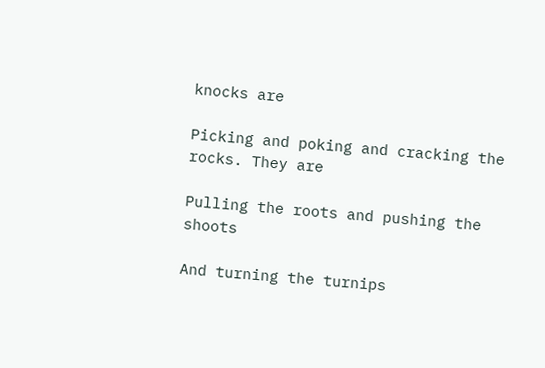knocks are

Picking and poking and cracking the rocks. They are

Pulling the roots and pushing the shoots

And turning the turnips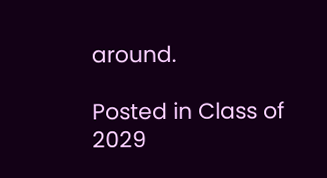around.

Posted in Class of 2029